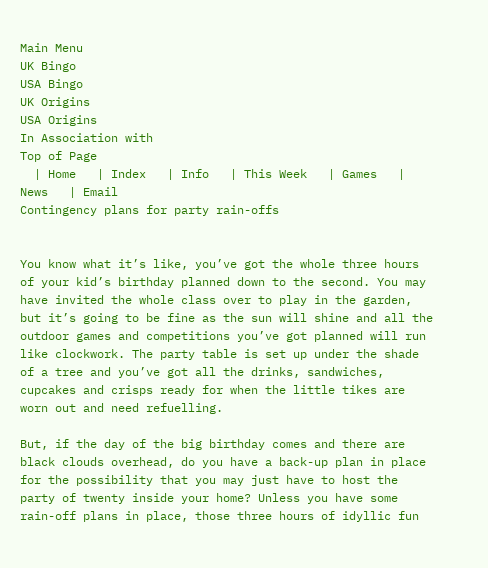Main Menu
UK Bingo
USA Bingo
UK Origins
USA Origins
In Association with
Top of Page
  | Home   | Index   | Info   | This Week   | Games   | News   | Email
Contingency plans for party rain-offs


You know what it’s like, you’ve got the whole three hours of your kid’s birthday planned down to the second. You may have invited the whole class over to play in the garden, but it’s going to be fine as the sun will shine and all the outdoor games and competitions you’ve got planned will run like clockwork. The party table is set up under the shade of a tree and you’ve got all the drinks, sandwiches, cupcakes and crisps ready for when the little tikes are worn out and need refuelling.

But, if the day of the big birthday comes and there are black clouds overhead, do you have a back-up plan in place for the possibility that you may just have to host the party of twenty inside your home? Unless you have some rain-off plans in place, those three hours of idyllic fun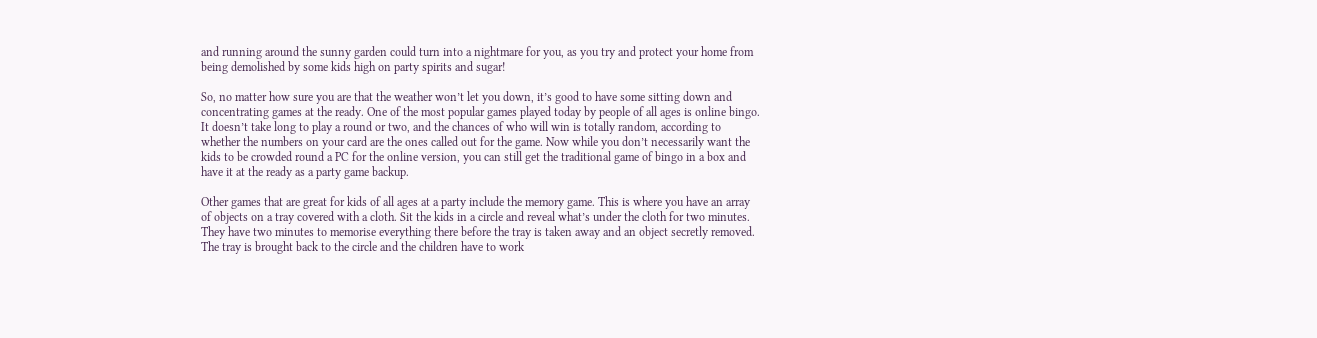and running around the sunny garden could turn into a nightmare for you, as you try and protect your home from being demolished by some kids high on party spirits and sugar!

So, no matter how sure you are that the weather won’t let you down, it’s good to have some sitting down and concentrating games at the ready. One of the most popular games played today by people of all ages is online bingo. It doesn’t take long to play a round or two, and the chances of who will win is totally random, according to whether the numbers on your card are the ones called out for the game. Now while you don’t necessarily want the kids to be crowded round a PC for the online version, you can still get the traditional game of bingo in a box and have it at the ready as a party game backup.

Other games that are great for kids of all ages at a party include the memory game. This is where you have an array of objects on a tray covered with a cloth. Sit the kids in a circle and reveal what’s under the cloth for two minutes. They have two minutes to memorise everything there before the tray is taken away and an object secretly removed. The tray is brought back to the circle and the children have to work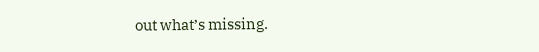out what’s missing.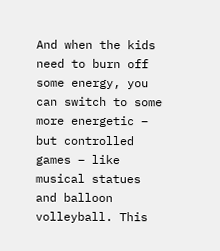And when the kids need to burn off some energy, you can switch to some more energetic – but controlled games – like musical statues and balloon volleyball. This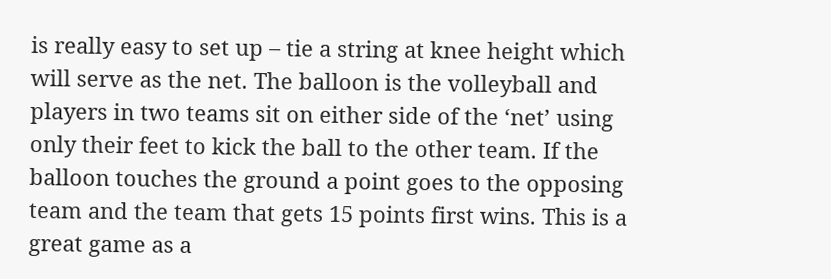is really easy to set up – tie a string at knee height which will serve as the net. The balloon is the volleyball and players in two teams sit on either side of the ‘net’ using only their feet to kick the ball to the other team. If the balloon touches the ground a point goes to the opposing team and the team that gets 15 points first wins. This is a great game as a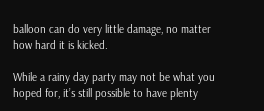balloon can do very little damage, no matter how hard it is kicked.

While a rainy day party may not be what you hoped for, it’s still possible to have plenty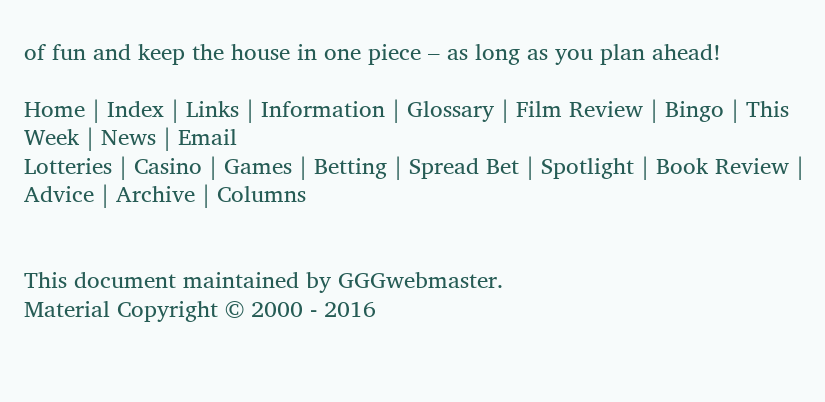of fun and keep the house in one piece – as long as you plan ahead!

Home | Index | Links | Information | Glossary | Film Review | Bingo | This Week | News | Email
Lotteries | Casino | Games | Betting | Spread Bet | Spotlight | Book Review | Advice | Archive | Columns


This document maintained by GGGwebmaster.
Material Copyright © 2000 - 2016